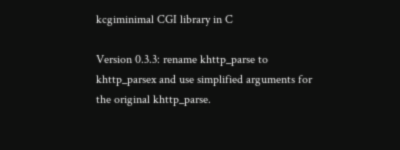kcgiminimal CGI library in C

Version 0.3.3: rename khttp_parse to khttp_parsex and use simplified arguments for the original khttp_parse.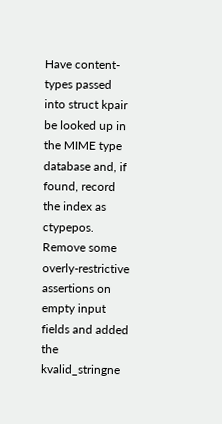Have content-types passed into struct kpair be looked up in the MIME type database and, if found, record the index as ctypepos. Remove some overly-restrictive assertions on empty input fields and added the kvalid_stringne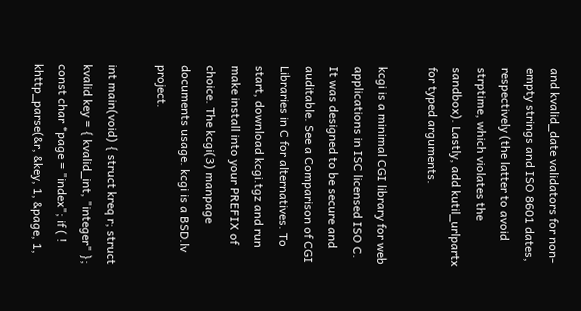and kvalid_date validators for non-empty strings and ISO 8601 dates, respectively (the latter to avoid strptime, which violates the sandbox). Lastly, add kutil_urlpartx for typed arguments.

kcgi is a minimal CGI library for web applications in ISC licensed ISO C. It was designed to be secure and auditable. See a Comparison of CGI Libraries in C for alternatives. To start, download kcgi.tgz and run make install into your PREFIX of choice. The kcgi(3) manpage documents usage. kcgi is a BSD.lv project.

int main(void) { struct kreq r; struct kvalid key = { kvalid_int, "integer" }; const char *page = "index"; if ( ! khttp_parse(&r, &key, 1, &page, 1,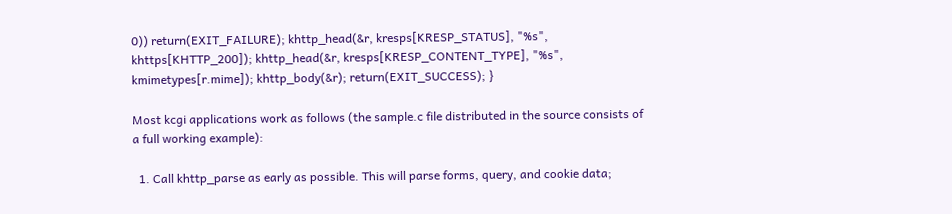0)) return(EXIT_FAILURE); khttp_head(&r, kresps[KRESP_STATUS], "%s", khttps[KHTTP_200]); khttp_head(&r, kresps[KRESP_CONTENT_TYPE], "%s", kmimetypes[r.mime]); khttp_body(&r); return(EXIT_SUCCESS); }

Most kcgi applications work as follows (the sample.c file distributed in the source consists of a full working example):

  1. Call khttp_parse as early as possible. This will parse forms, query, and cookie data;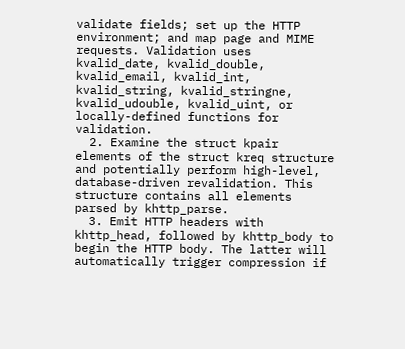validate fields; set up the HTTP environment; and map page and MIME requests. Validation uses kvalid_date, kvalid_double, kvalid_email, kvalid_int, kvalid_string, kvalid_stringne, kvalid_udouble, kvalid_uint, or locally-defined functions for validation.
  2. Examine the struct kpair elements of the struct kreq structure and potentially perform high-level, database-driven revalidation. This structure contains all elements parsed by khttp_parse.
  3. Emit HTTP headers with khttp_head, followed by khttp_body to begin the HTTP body. The latter will automatically trigger compression if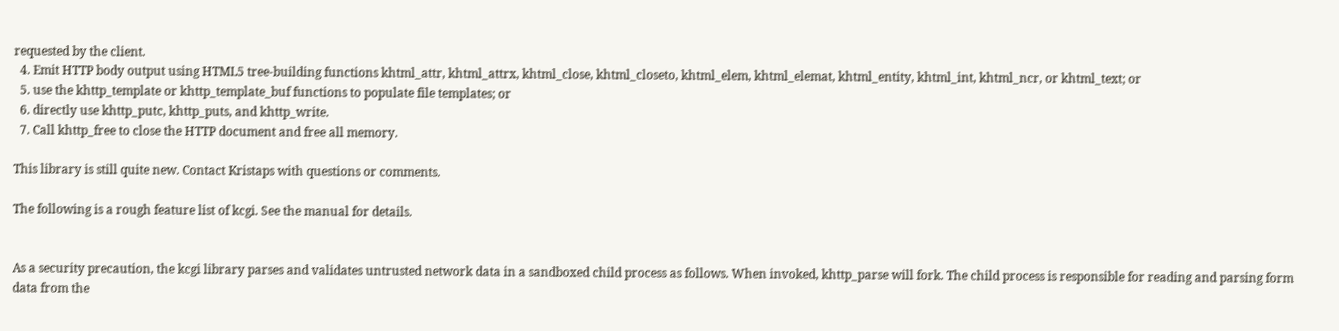requested by the client.
  4. Emit HTTP body output using HTML5 tree-building functions khtml_attr, khtml_attrx, khtml_close, khtml_closeto, khtml_elem, khtml_elemat, khtml_entity, khtml_int, khtml_ncr, or khtml_text; or
  5. use the khttp_template or khttp_template_buf functions to populate file templates; or
  6. directly use khttp_putc, khttp_puts, and khttp_write.
  7. Call khttp_free to close the HTTP document and free all memory.

This library is still quite new. Contact Kristaps with questions or comments.

The following is a rough feature list of kcgi. See the manual for details.


As a security precaution, the kcgi library parses and validates untrusted network data in a sandboxed child process as follows. When invoked, khttp_parse will fork. The child process is responsible for reading and parsing form data from the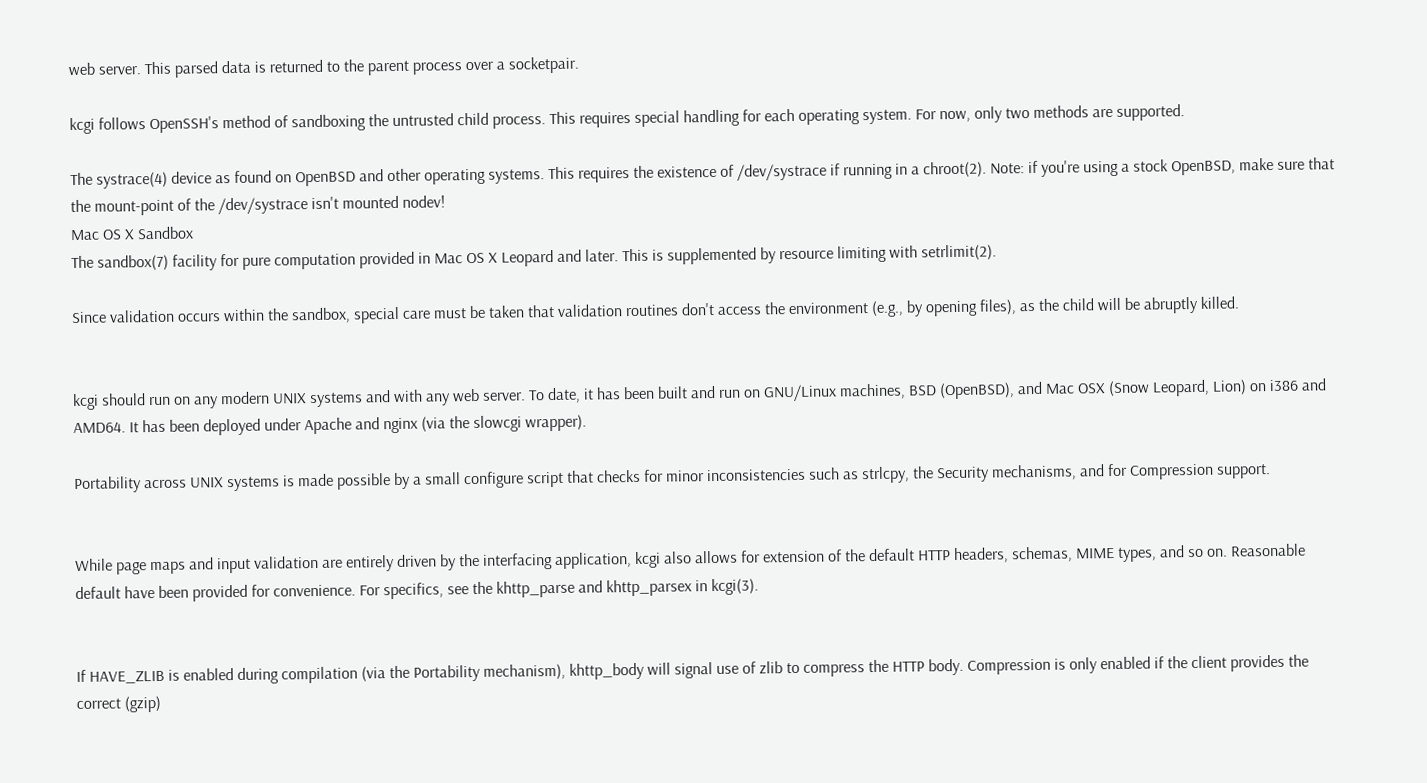web server. This parsed data is returned to the parent process over a socketpair.

kcgi follows OpenSSH's method of sandboxing the untrusted child process. This requires special handling for each operating system. For now, only two methods are supported.

The systrace(4) device as found on OpenBSD and other operating systems. This requires the existence of /dev/systrace if running in a chroot(2). Note: if you're using a stock OpenBSD, make sure that the mount-point of the /dev/systrace isn't mounted nodev!
Mac OS X Sandbox
The sandbox(7) facility for pure computation provided in Mac OS X Leopard and later. This is supplemented by resource limiting with setrlimit(2).

Since validation occurs within the sandbox, special care must be taken that validation routines don't access the environment (e.g., by opening files), as the child will be abruptly killed.


kcgi should run on any modern UNIX systems and with any web server. To date, it has been built and run on GNU/Linux machines, BSD (OpenBSD), and Mac OSX (Snow Leopard, Lion) on i386 and AMD64. It has been deployed under Apache and nginx (via the slowcgi wrapper).

Portability across UNIX systems is made possible by a small configure script that checks for minor inconsistencies such as strlcpy, the Security mechanisms, and for Compression support.


While page maps and input validation are entirely driven by the interfacing application, kcgi also allows for extension of the default HTTP headers, schemas, MIME types, and so on. Reasonable default have been provided for convenience. For specifics, see the khttp_parse and khttp_parsex in kcgi(3).


If HAVE_ZLIB is enabled during compilation (via the Portability mechanism), khttp_body will signal use of zlib to compress the HTTP body. Compression is only enabled if the client provides the correct (gzip)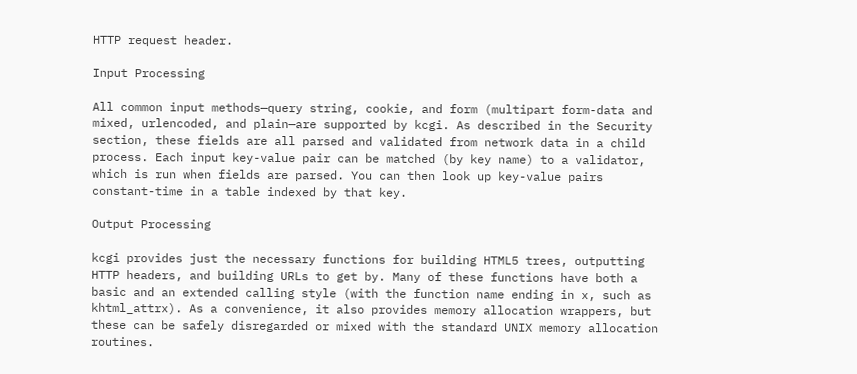HTTP request header.

Input Processing

All common input methods—query string, cookie, and form (multipart form-data and mixed, urlencoded, and plain—are supported by kcgi. As described in the Security section, these fields are all parsed and validated from network data in a child process. Each input key-value pair can be matched (by key name) to a validator, which is run when fields are parsed. You can then look up key-value pairs constant-time in a table indexed by that key.

Output Processing

kcgi provides just the necessary functions for building HTML5 trees, outputting HTTP headers, and building URLs to get by. Many of these functions have both a basic and an extended calling style (with the function name ending in x, such as khtml_attrx). As a convenience, it also provides memory allocation wrappers, but these can be safely disregarded or mixed with the standard UNIX memory allocation routines.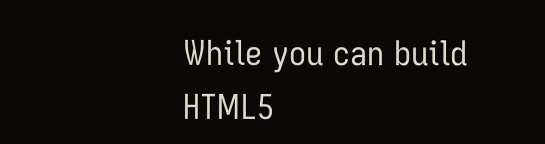While you can build HTML5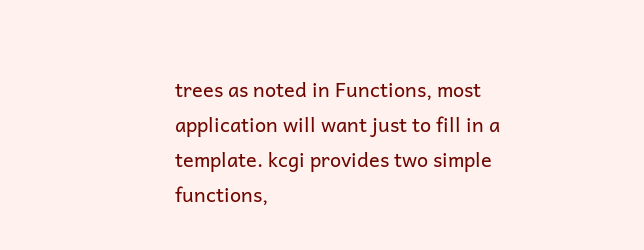trees as noted in Functions, most application will want just to fill in a template. kcgi provides two simple functions,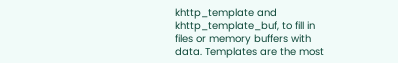khttp_template and khttp_template_buf, to fill in files or memory buffers with data. Templates are the most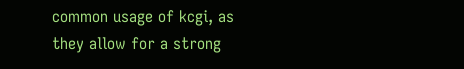common usage of kcgi, as they allow for a strong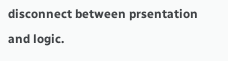disconnect between prsentation and logic.